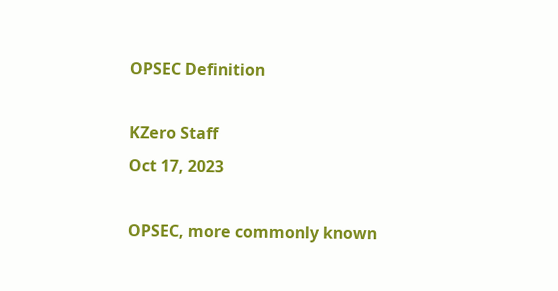OPSEC Definition

KZero Staff
Oct 17, 2023

OPSEC, more commonly known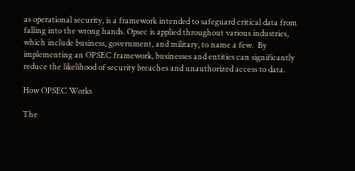as operational security, is a framework intended to safeguard critical data from falling into the wrong hands. Opsec is applied throughout various industries, which include business, government, and military, to name a few.  By implementing an OPSEC framework, businesses and entities can significantly reduce the likelihood of security breaches and unauthorized access to data.

How OPSEC Works

The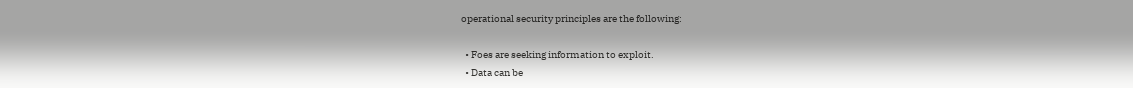operational security principles are the following:

  • Foes are seeking information to exploit.
  • Data can be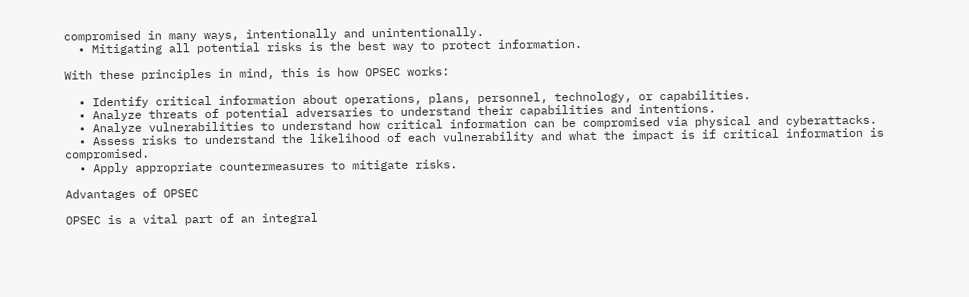compromised in many ways, intentionally and unintentionally.
  • Mitigating all potential risks is the best way to protect information.

With these principles in mind, this is how OPSEC works:

  • Identify critical information about operations, plans, personnel, technology, or capabilities.
  • Analyze threats of potential adversaries to understand their capabilities and intentions.
  • Analyze vulnerabilities to understand how critical information can be compromised via physical and cyberattacks.
  • Assess risks to understand the likelihood of each vulnerability and what the impact is if critical information is compromised.
  • Apply appropriate countermeasures to mitigate risks.

Advantages of OPSEC

OPSEC is a vital part of an integral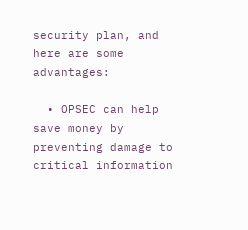security plan, and here are some advantages:

  • OPSEC can help save money by preventing damage to critical information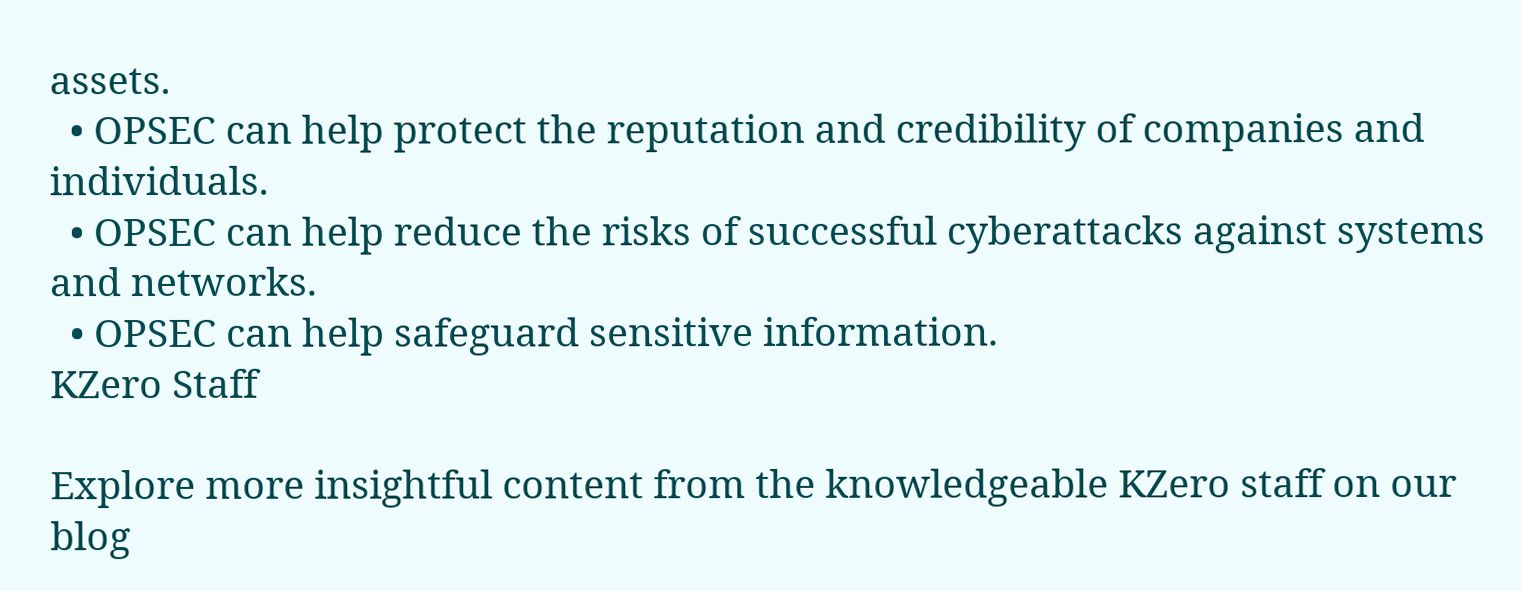assets.
  • OPSEC can help protect the reputation and credibility of companies and individuals.
  • OPSEC can help reduce the risks of successful cyberattacks against systems and networks.
  • OPSEC can help safeguard sensitive information.
KZero Staff

Explore more insightful content from the knowledgeable KZero staff on our blog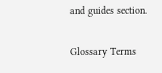and guides section.

Glossary Terms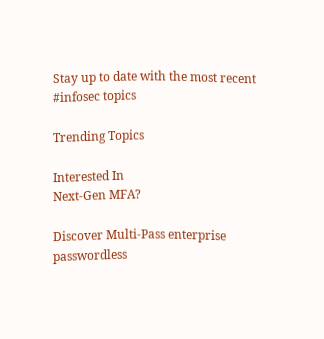Stay up to date with the most recent #infosec topics

Trending Topics

Interested In
Next-Gen MFA?

Discover Multi-Pass enterprise passwordless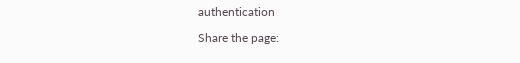authentication

Share the page: